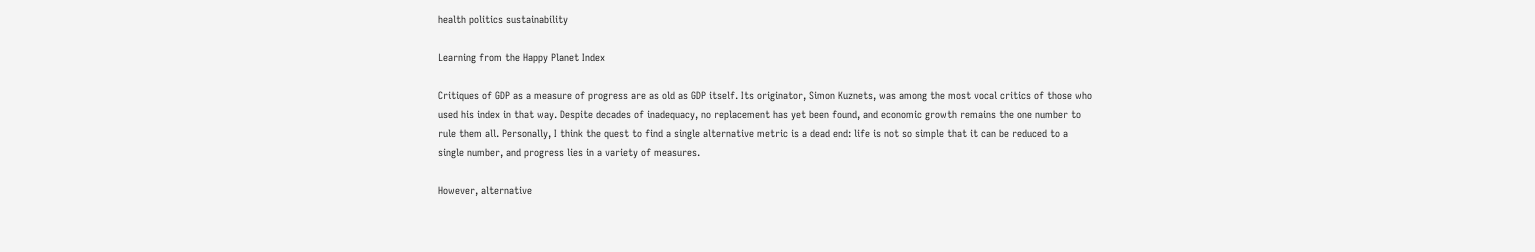health politics sustainability

Learning from the Happy Planet Index

Critiques of GDP as a measure of progress are as old as GDP itself. Its originator, Simon Kuznets, was among the most vocal critics of those who used his index in that way. Despite decades of inadequacy, no replacement has yet been found, and economic growth remains the one number to rule them all. Personally, I think the quest to find a single alternative metric is a dead end: life is not so simple that it can be reduced to a single number, and progress lies in a variety of measures.

However, alternative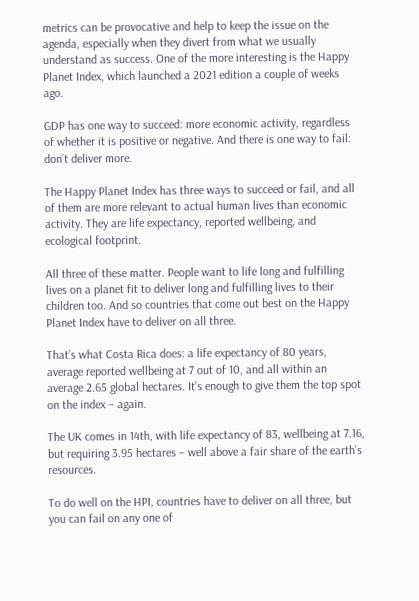metrics can be provocative and help to keep the issue on the agenda, especially when they divert from what we usually understand as success. One of the more interesting is the Happy Planet Index, which launched a 2021 edition a couple of weeks ago.

GDP has one way to succeed: more economic activity, regardless of whether it is positive or negative. And there is one way to fail: don’t deliver more.

The Happy Planet Index has three ways to succeed or fail, and all of them are more relevant to actual human lives than economic activity. They are life expectancy, reported wellbeing, and ecological footprint.

All three of these matter. People want to life long and fulfilling lives on a planet fit to deliver long and fulfilling lives to their children too. And so countries that come out best on the Happy Planet Index have to deliver on all three.

That’s what Costa Rica does: a life expectancy of 80 years, average reported wellbeing at 7 out of 10, and all within an average 2.65 global hectares. It’s enough to give them the top spot on the index – again.

The UK comes in 14th, with life expectancy of 83, wellbeing at 7.16, but requiring 3.95 hectares – well above a fair share of the earth’s resources.

To do well on the HPI, countries have to deliver on all three, but you can fail on any one of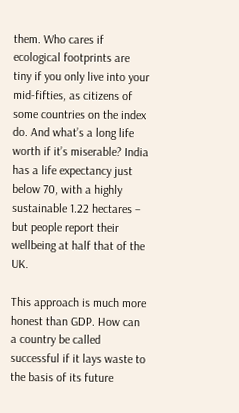them. Who cares if ecological footprints are tiny if you only live into your mid-fifties, as citizens of some countries on the index do. And what’s a long life worth if it’s miserable? India has a life expectancy just below 70, with a highly sustainable 1.22 hectares – but people report their wellbeing at half that of the UK.

This approach is much more honest than GDP. How can a country be called successful if it lays waste to the basis of its future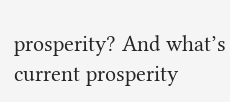prosperity? And what’s current prosperity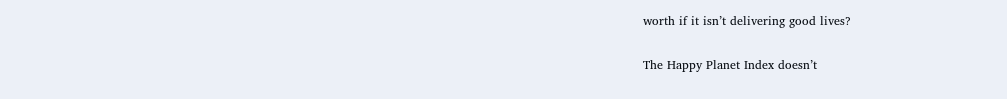worth if it isn’t delivering good lives?

The Happy Planet Index doesn’t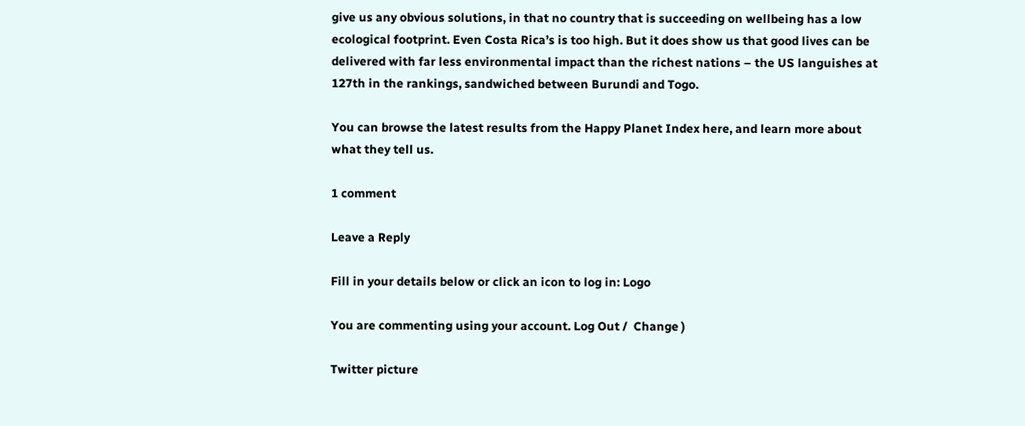give us any obvious solutions, in that no country that is succeeding on wellbeing has a low ecological footprint. Even Costa Rica’s is too high. But it does show us that good lives can be delivered with far less environmental impact than the richest nations – the US languishes at 127th in the rankings, sandwiched between Burundi and Togo.

You can browse the latest results from the Happy Planet Index here, and learn more about what they tell us.

1 comment

Leave a Reply

Fill in your details below or click an icon to log in: Logo

You are commenting using your account. Log Out /  Change )

Twitter picture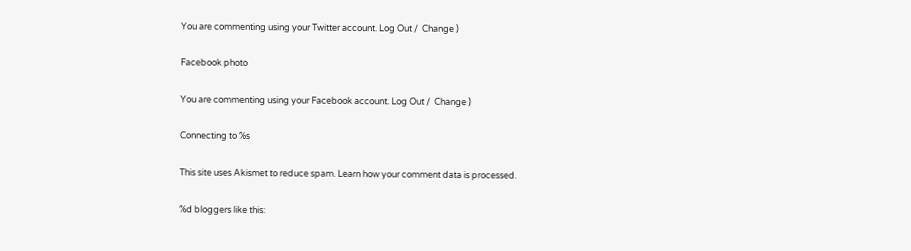You are commenting using your Twitter account. Log Out /  Change )

Facebook photo

You are commenting using your Facebook account. Log Out /  Change )

Connecting to %s

This site uses Akismet to reduce spam. Learn how your comment data is processed.

%d bloggers like this: